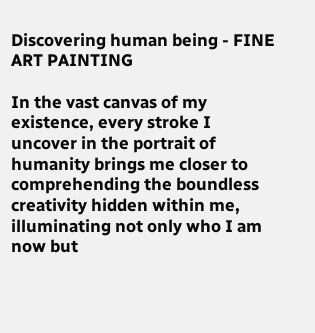Discovering human being - FINE ART PAINTING

In the vast canvas of my existence, every stroke I uncover in the portrait of humanity brings me closer to comprehending the boundless creativity hidden within me, illuminating not only who I am now but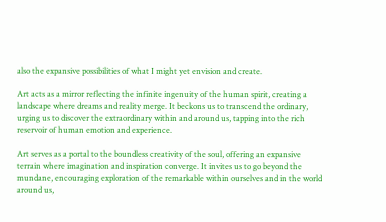also the expansive possibilities of what I might yet envision and create.

Art acts as a mirror reflecting the infinite ingenuity of the human spirit, creating a landscape where dreams and reality merge. It beckons us to transcend the ordinary, urging us to discover the extraordinary within and around us, tapping into the rich reservoir of human emotion and experience.

Art serves as a portal to the boundless creativity of the soul, offering an expansive terrain where imagination and inspiration converge. It invites us to go beyond the mundane, encouraging exploration of the remarkable within ourselves and in the world around us,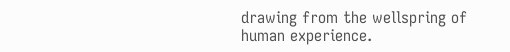drawing from the wellspring of human experience.